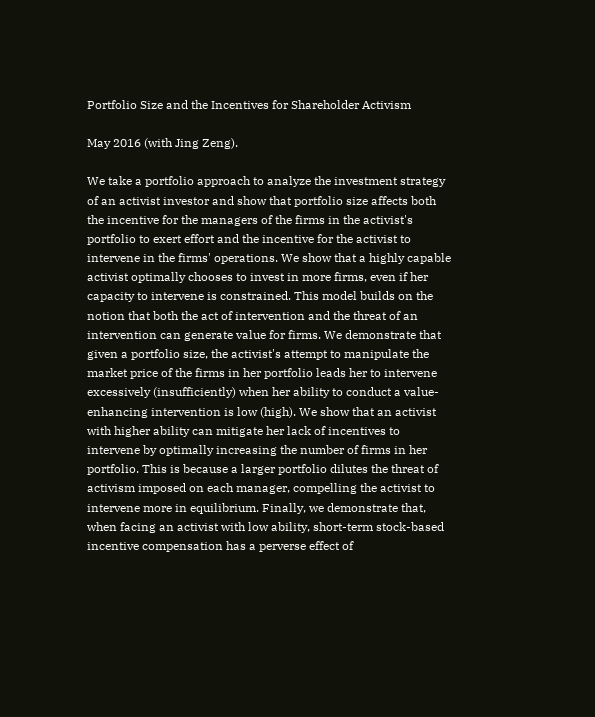Portfolio Size and the Incentives for Shareholder Activism

May 2016 (with Jing Zeng).

We take a portfolio approach to analyze the investment strategy of an activist investor and show that portfolio size affects both the incentive for the managers of the firms in the activist's portfolio to exert effort and the incentive for the activist to intervene in the firms' operations. We show that a highly capable activist optimally chooses to invest in more firms, even if her capacity to intervene is constrained. This model builds on the notion that both the act of intervention and the threat of an intervention can generate value for firms. We demonstrate that given a portfolio size, the activist's attempt to manipulate the market price of the firms in her portfolio leads her to intervene excessively (insufficiently) when her ability to conduct a value-enhancing intervention is low (high). We show that an activist with higher ability can mitigate her lack of incentives to intervene by optimally increasing the number of firms in her portfolio. This is because a larger portfolio dilutes the threat of activism imposed on each manager, compelling the activist to intervene more in equilibrium. Finally, we demonstrate that, when facing an activist with low ability, short-term stock-based incentive compensation has a perverse effect of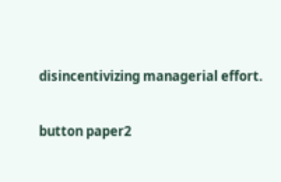disincentivizing managerial effort.

button paper2